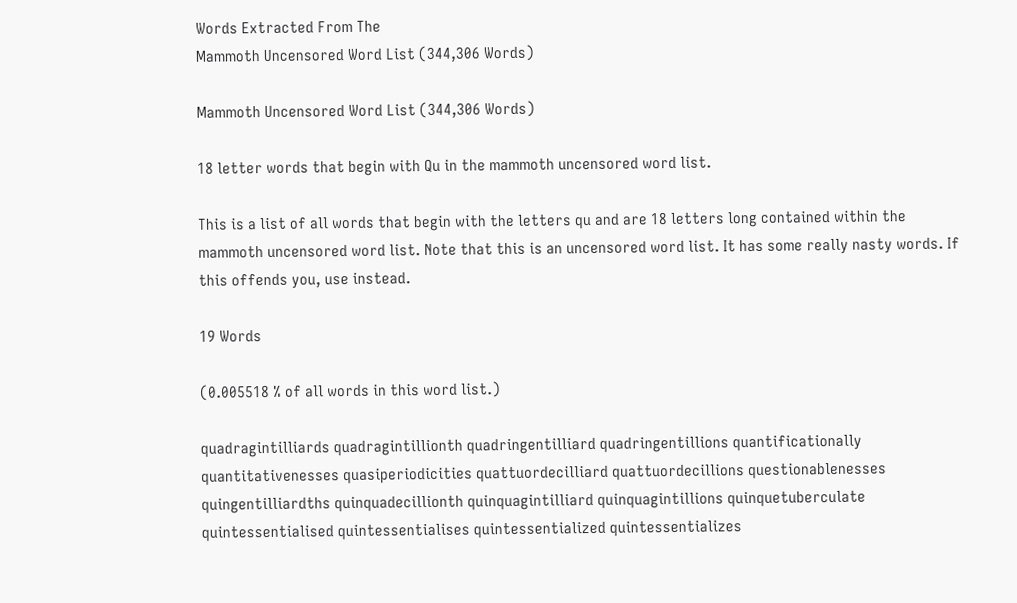Words Extracted From The
Mammoth Uncensored Word List (344,306 Words)

Mammoth Uncensored Word List (344,306 Words)

18 letter words that begin with Qu in the mammoth uncensored word list.

This is a list of all words that begin with the letters qu and are 18 letters long contained within the mammoth uncensored word list. Note that this is an uncensored word list. It has some really nasty words. If this offends you, use instead.

19 Words

(0.005518 % of all words in this word list.)

quadragintilliards quadragintillionth quadringentilliard quadringentillions quantificationally quantitativenesses quasiperiodicities quattuordecilliard quattuordecillions questionablenesses quingentilliardths quinquadecillionth quinquagintilliard quinquagintillions quinquetuberculate quintessentialised quintessentialises quintessentialized quintessentializes